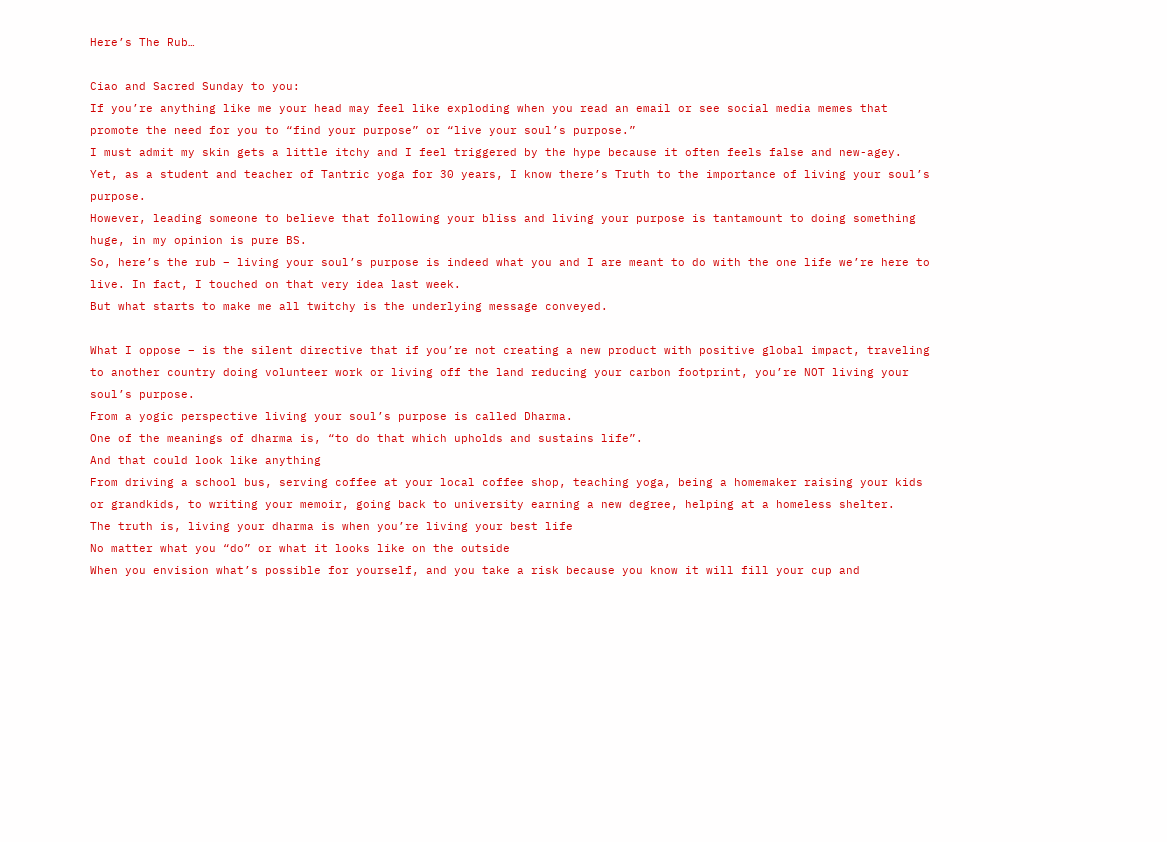Here’s The Rub…

Ciao and Sacred Sunday to you:
If you’re anything like me your head may feel like exploding when you read an email or see social media memes that promote the need for you to “find your purpose” or “live your soul’s purpose.”
I must admit my skin gets a little itchy and I feel triggered by the hype because it often feels false and new-agey.
Yet, as a student and teacher of Tantric yoga for 30 years, I know there’s Truth to the importance of living your soul’s purpose.
However, leading someone to believe that following your bliss and living your purpose is tantamount to doing something huge, in my opinion is pure BS.
So, here’s the rub – living your soul’s purpose is indeed what you and I are meant to do with the one life we’re here to live. In fact, I touched on that very idea last week.
But what starts to make me all twitchy is the underlying message conveyed.

What I oppose – is the silent directive that if you’re not creating a new product with positive global impact, traveling to another country doing volunteer work or living off the land reducing your carbon footprint, you’re NOT living your soul’s purpose.
From a yogic perspective living your soul’s purpose is called Dharma.
One of the meanings of dharma is, “to do that which upholds and sustains life”.
And that could look like anything
From driving a school bus, serving coffee at your local coffee shop, teaching yoga, being a homemaker raising your kids or grandkids, to writing your memoir, going back to university earning a new degree, helping at a homeless shelter.
The truth is, living your dharma is when you’re living your best life
No matter what you “do” or what it looks like on the outside
When you envision what’s possible for yourself, and you take a risk because you know it will fill your cup and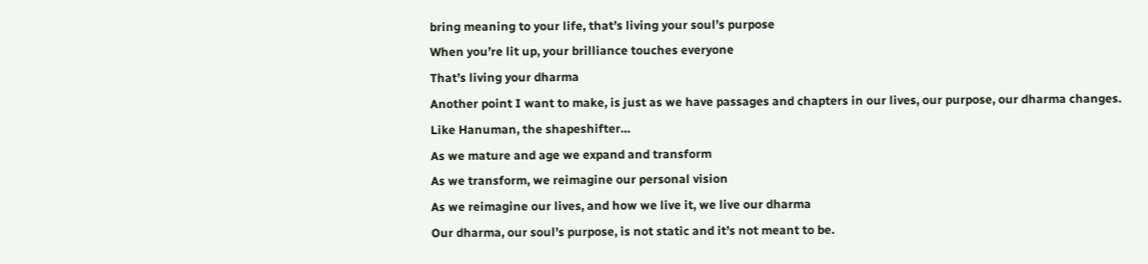bring meaning to your life, that’s living your soul’s purpose
When you’re lit up, your brilliance touches everyone
That’s living your dharma
Another point I want to make, is just as we have passages and chapters in our lives, our purpose, our dharma changes.
Like Hanuman, the shapeshifter…
As we mature and age we expand and transform
As we transform, we reimagine our personal vision
As we reimagine our lives, and how we live it, we live our dharma
Our dharma, our soul’s purpose, is not static and it’s not meant to be.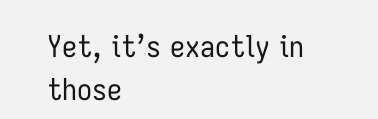Yet, it’s exactly in those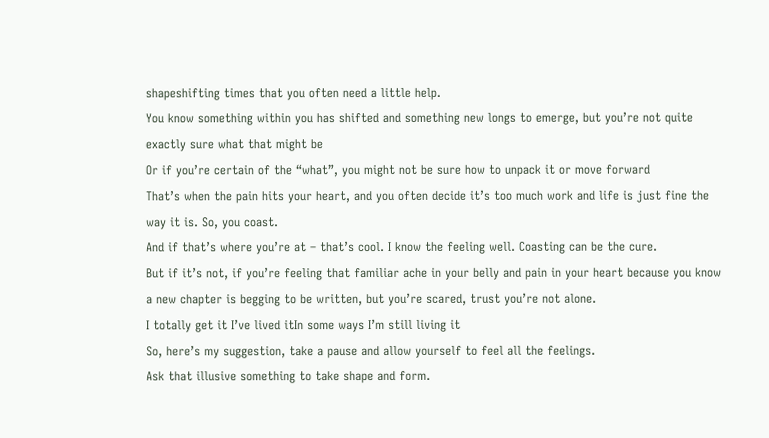shapeshifting times that you often need a little help.
You know something within you has shifted and something new longs to emerge, but you’re not quite exactly sure what that might be
Or if you’re certain of the “what”, you might not be sure how to unpack it or move forward
That’s when the pain hits your heart, and you often decide it’s too much work and life is just fine the way it is. So, you coast.
And if that’s where you’re at – that’s cool. I know the feeling well. Coasting can be the cure.
But if it’s not, if you’re feeling that familiar ache in your belly and pain in your heart because you know a new chapter is begging to be written, but you’re scared, trust you’re not alone.
I totally get it I’ve lived itIn some ways I’m still living it
So, here’s my suggestion, take a pause and allow yourself to feel all the feelings.
Ask that illusive something to take shape and form.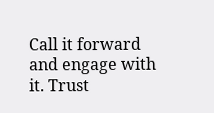Call it forward and engage with it. Trust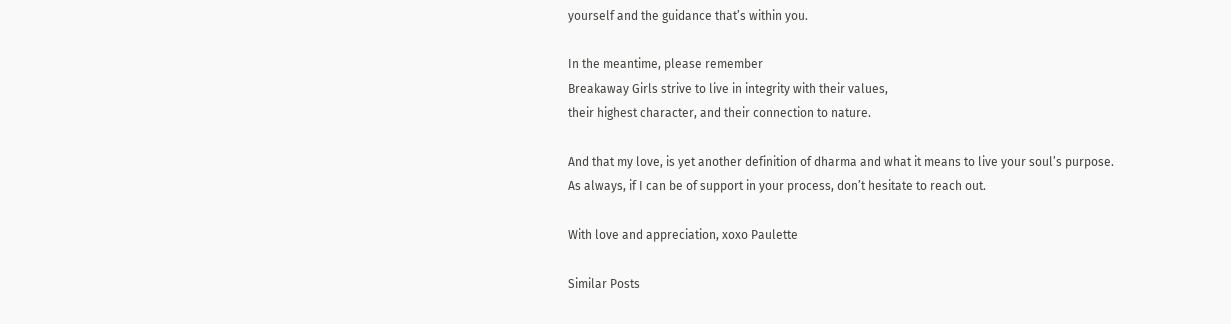yourself and the guidance that’s within you.

In the meantime, please remember
Breakaway Girls strive to live in integrity with their values,
their highest character, and their connection to nature.

And that my love, is yet another definition of dharma and what it means to live your soul’s purpose.
As always, if I can be of support in your process, don’t hesitate to reach out.

With love and appreciation, xoxo Paulette

Similar Posts